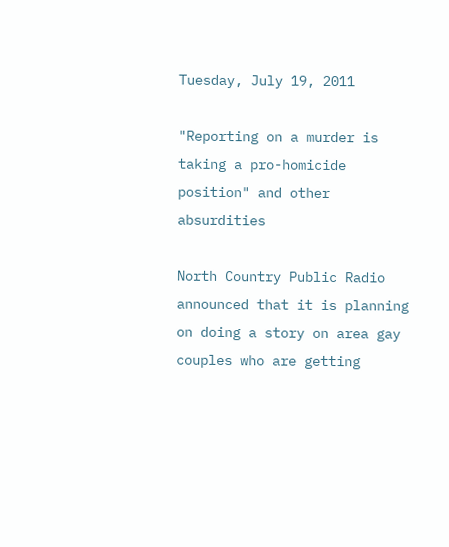Tuesday, July 19, 2011

"Reporting on a murder is taking a pro-homicide position" and other absurdities

North Country Public Radio announced that it is planning on doing a story on area gay couples who are getting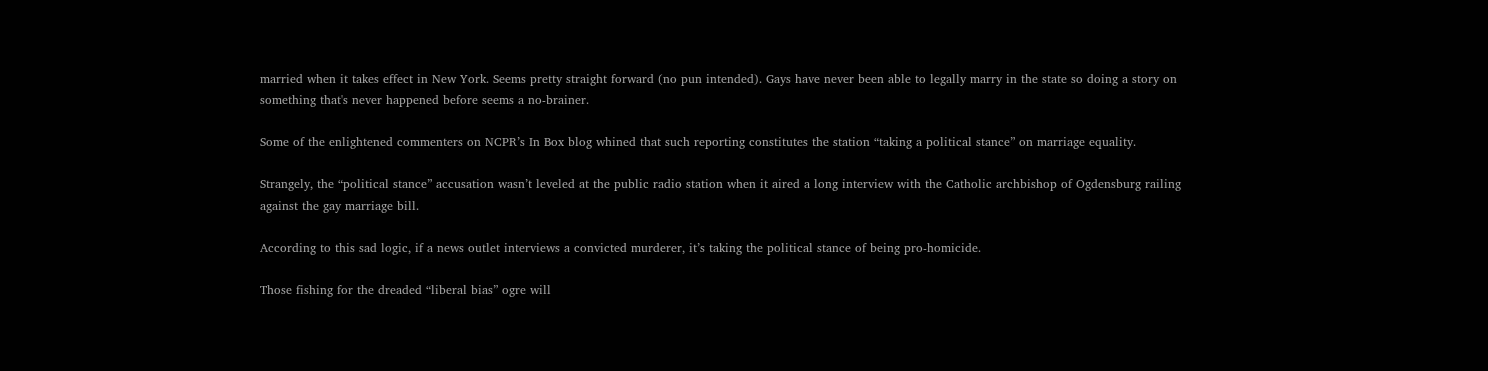married when it takes effect in New York. Seems pretty straight forward (no pun intended). Gays have never been able to legally marry in the state so doing a story on something that's never happened before seems a no-brainer.

Some of the enlightened commenters on NCPR’s In Box blog whined that such reporting constitutes the station “taking a political stance” on marriage equality.

Strangely, the “political stance” accusation wasn’t leveled at the public radio station when it aired a long interview with the Catholic archbishop of Ogdensburg railing against the gay marriage bill.

According to this sad logic, if a news outlet interviews a convicted murderer, it’s taking the political stance of being pro-homicide.

Those fishing for the dreaded “liberal bias” ogre will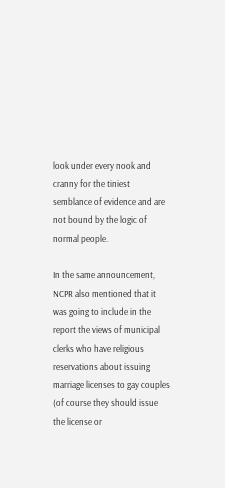look under every nook and cranny for the tiniest semblance of evidence and are not bound by the logic of normal people.

In the same announcement, NCPR also mentioned that it was going to include in the report the views of municipal clerks who have religious reservations about issuing marriage licenses to gay couples (of course they should issue the license or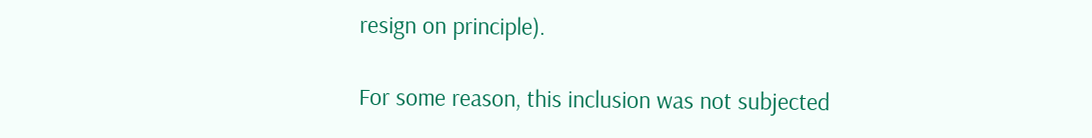resign on principle).

For some reason, this inclusion was not subjected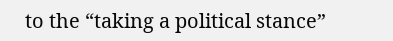to the “taking a political stance”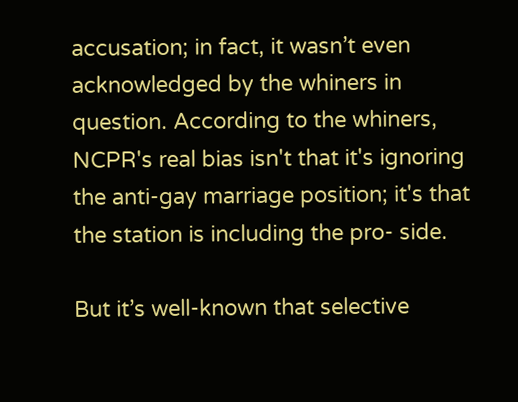accusation; in fact, it wasn’t even acknowledged by the whiners in question. According to the whiners, NCPR's real bias isn't that it's ignoring the anti-gay marriage position; it's that the station is including the pro- side.

But it’s well-known that selective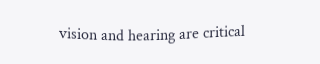vision and hearing are critical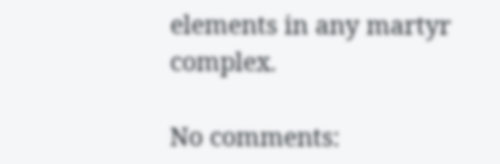elements in any martyr complex.

No comments: